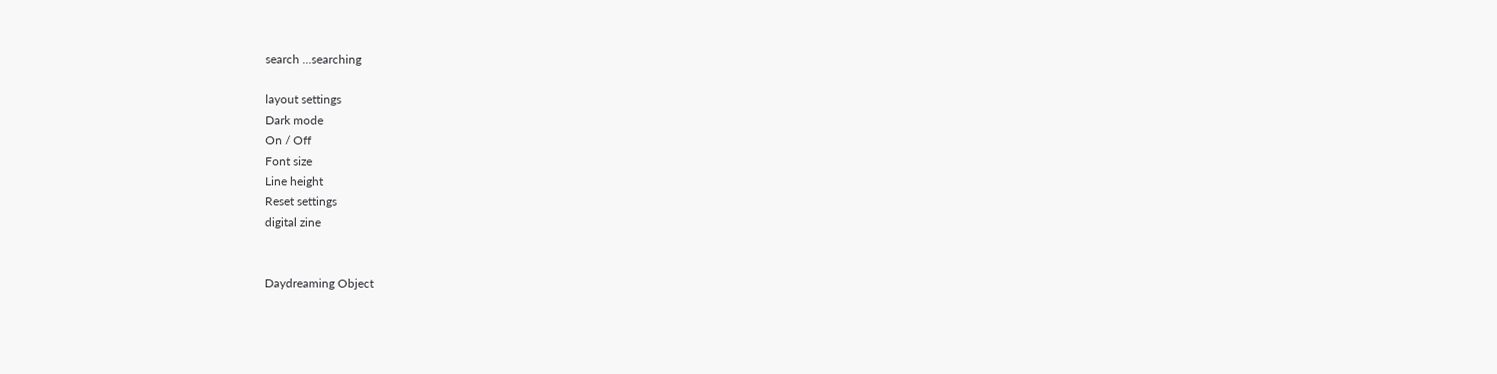search ...searching

layout settings
Dark mode
On / Off
Font size
Line height
Reset settings
digital zine


Daydreaming Object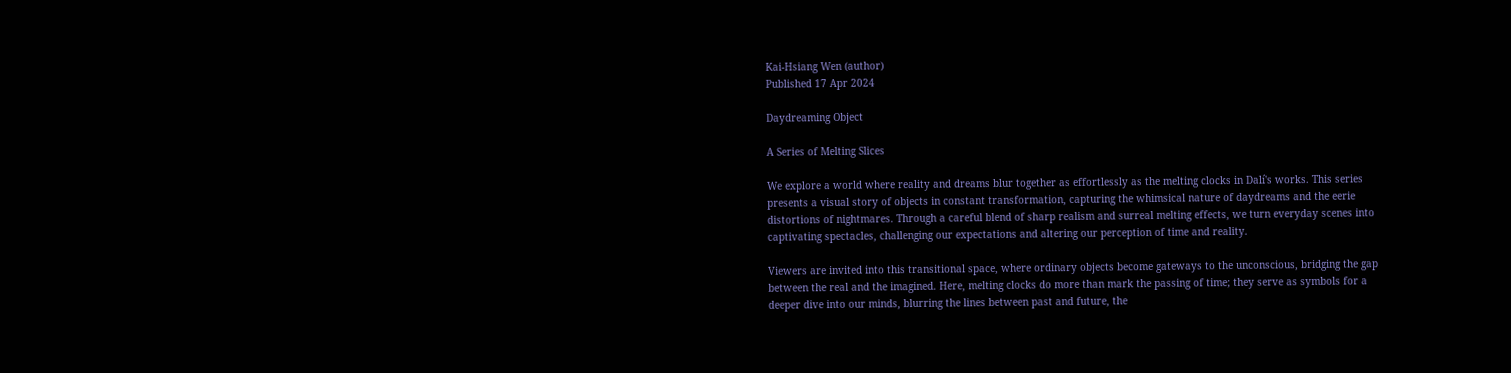Kai-Hsiang Wen (author)
Published 17 Apr 2024

Daydreaming Object

A Series of Melting Slices

We explore a world where reality and dreams blur together as effortlessly as the melting clocks in Dalí's works. This series presents a visual story of objects in constant transformation, capturing the whimsical nature of daydreams and the eerie distortions of nightmares. Through a careful blend of sharp realism and surreal melting effects, we turn everyday scenes into captivating spectacles, challenging our expectations and altering our perception of time and reality.

Viewers are invited into this transitional space, where ordinary objects become gateways to the unconscious, bridging the gap between the real and the imagined. Here, melting clocks do more than mark the passing of time; they serve as symbols for a deeper dive into our minds, blurring the lines between past and future, the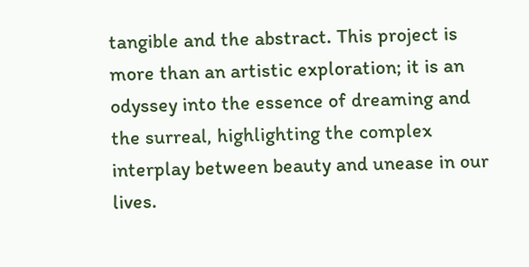tangible and the abstract. This project is more than an artistic exploration; it is an odyssey into the essence of dreaming and the surreal, highlighting the complex interplay between beauty and unease in our lives.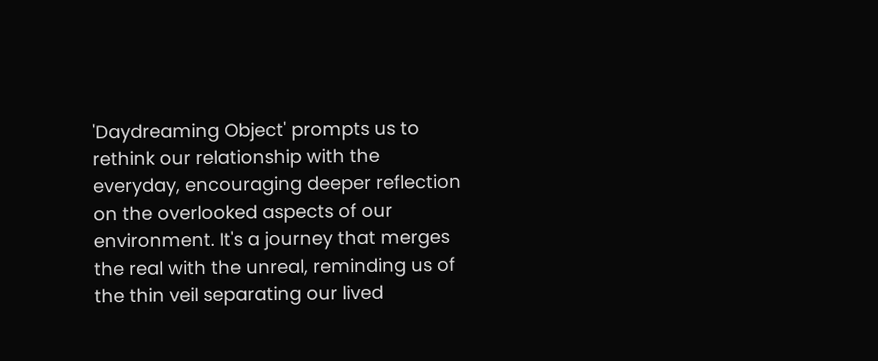'Daydreaming Object' prompts us to rethink our relationship with the everyday, encouraging deeper reflection on the overlooked aspects of our environment. It's a journey that merges the real with the unreal, reminding us of the thin veil separating our lived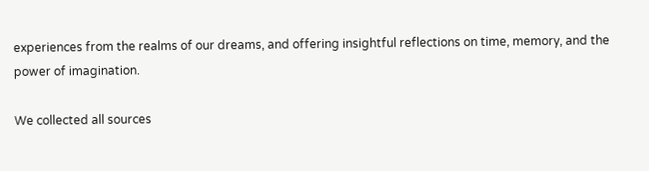experiences from the realms of our dreams, and offering insightful reflections on time, memory, and the power of imagination.

We collected all sources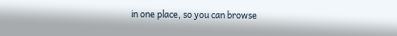in one place, so you can browse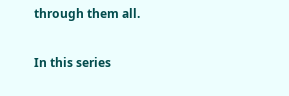through them all.

In this series